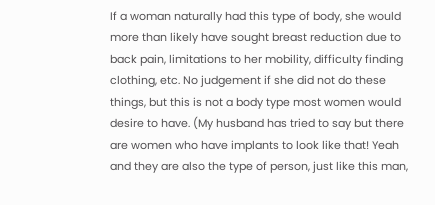If a woman naturally had this type of body, she would more than likely have sought breast reduction due to back pain, limitations to her mobility, difficulty finding clothing, etc. No judgement if she did not do these things, but this is not a body type most women would desire to have. (My husband has tried to say but there are women who have implants to look like that! Yeah and they are also the type of person, just like this man,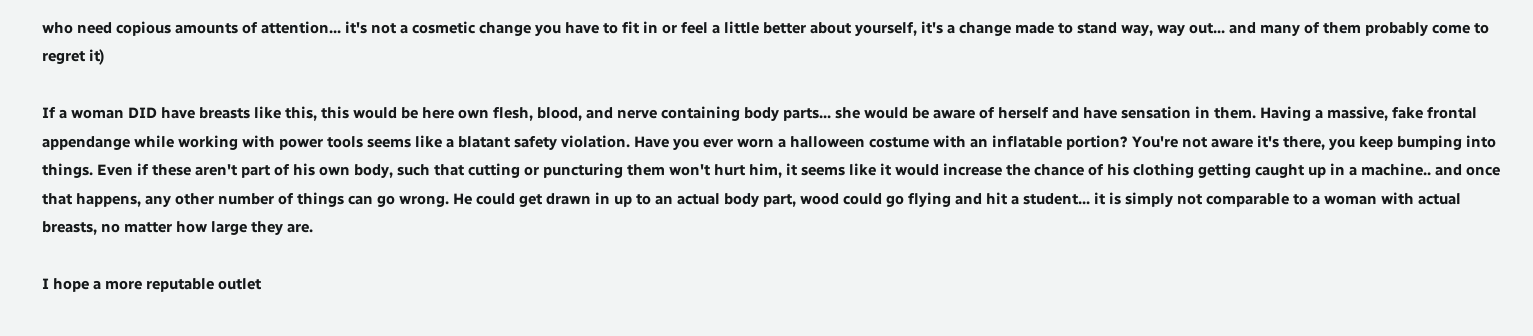who need copious amounts of attention... it's not a cosmetic change you have to fit in or feel a little better about yourself, it's a change made to stand way, way out... and many of them probably come to regret it)

If a woman DID have breasts like this, this would be here own flesh, blood, and nerve containing body parts... she would be aware of herself and have sensation in them. Having a massive, fake frontal appendange while working with power tools seems like a blatant safety violation. Have you ever worn a halloween costume with an inflatable portion? You're not aware it's there, you keep bumping into things. Even if these aren't part of his own body, such that cutting or puncturing them won't hurt him, it seems like it would increase the chance of his clothing getting caught up in a machine.. and once that happens, any other number of things can go wrong. He could get drawn in up to an actual body part, wood could go flying and hit a student... it is simply not comparable to a woman with actual breasts, no matter how large they are.

I hope a more reputable outlet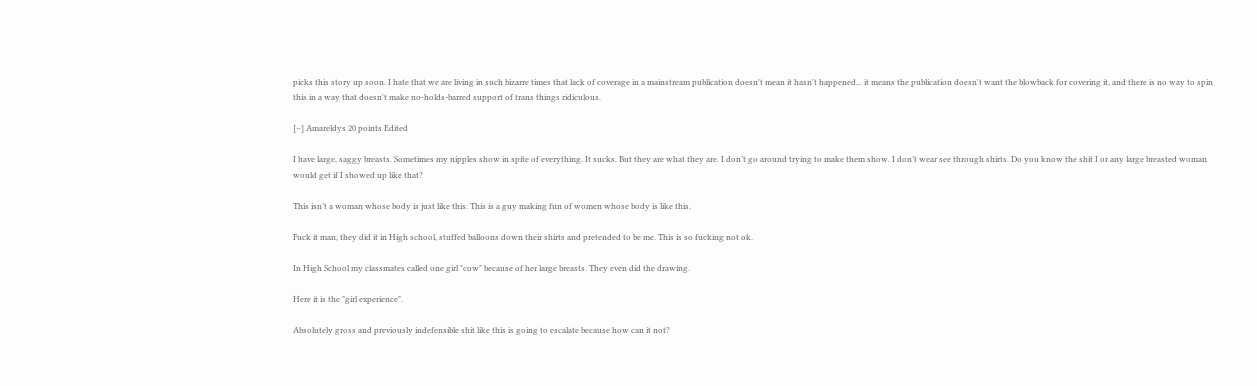picks this story up soon. I hate that we are living in such bizarre times that lack of coverage in a mainstream publication doesn't mean it hasn't happened... it means the publication doesn't want the blowback for covering it, and there is no way to spin this in a way that doesn't make no-holds-barred support of trans things ridiculous.

[–] Amareldys 20 points Edited

I have large, saggy breasts. Sometimes my nipples show in spite of everything. It sucks. But they are what they are. I don’t go around trying to make them show. I don’t wear see through shirts. Do you know the shit I or any large breasted woman would get if I showed up like that?

This isn’t a woman whose body is just like this. This is a guy making fun of women whose body is like this.

Fuck it man, they did it in High school, stuffed balloons down their shirts and pretended to be me. This is so fucking not ok.

In High School my classmates called one girl "cow" because of her large breasts. They even did the drawing.

Here it is the "girl experience".

Absolutely gross and previously indefensible shit like this is going to escalate because how can it not?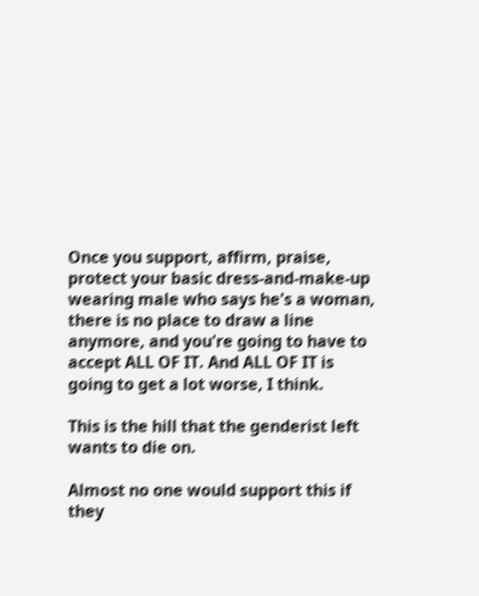Once you support, affirm, praise, protect your basic dress-and-make-up wearing male who says he's a woman, there is no place to draw a line anymore, and you're going to have to accept ALL OF IT. And ALL OF IT is going to get a lot worse, I think.

This is the hill that the genderist left wants to die on.

Almost no one would support this if they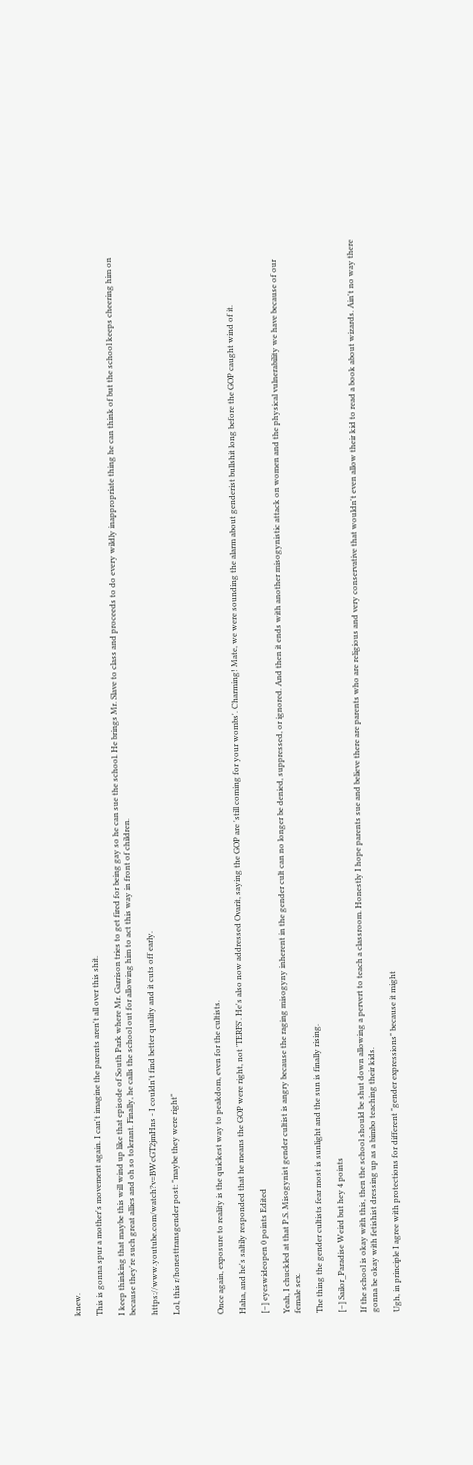knew.

This is gonna spur a mother's movement again. I can't imagine the parents aren't all over this shit.

I keep thinking that maybe this will wind up like that episode of South Park where Mr. Garrison tries to get fired for being gay so he can sue the school. He brings Mr. Slave to class and proceeds to do every wildly inappropriate thing he can think of but the school keeps cheering him on because they're such great allies and oh so tolerant. Finally, he calls the school out for allowing him to act this way in front of children.

https://www.youtube.com/watch?v=BWcGT2jmHns - I couldn't find better quality and it cuts off early.

Lol, this r/honesttransgender post: "maybe they were right"



Once again, exposure to reality is the quickest way to peakdom, even for the cultists.

Haha, and he's saltily responded that he means the GOP were right, not 'TERFS'. He's also now addressed Ovarit, saying the GOP are 'still coming for your wombs'. Charming! Mate, we were sounding the alarm about genderist bullshit long before the GOP caught wind of it.

[–] eyeswideopen 0 points Edited

Yeah, I chuckled at that P.S. Misogynist gender cultist is angry because the raging misogyny inherent in the gender cult can no longer be denied, suppressed, or ignored. And then it ends with another misogynistic attack on women and the physical vulnerability we have because of our female sex.

The thing the gender cultists fear most is sunlight and the sun is finally rising.

[–] Sailor_Paradise Weird but hey 4 points

If the school is okay with this, then the school should be shut down allowing a pervert to teach a classroom. Honestly I hope parents sue and believe there are parents who are religious and very conservative that wouldn't even allow their kid to read a book about wizards. Ain't no way there gonna be okay with fetishist dressing up as a bimbo teaching their kids.

Ugh, in principle I agree with protections for different "gender expressions" because it might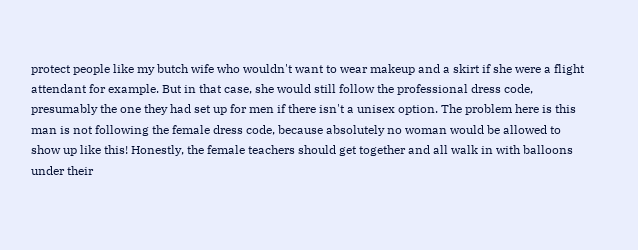protect people like my butch wife who wouldn't want to wear makeup and a skirt if she were a flight attendant for example. But in that case, she would still follow the professional dress code, presumably the one they had set up for men if there isn't a unisex option. The problem here is this man is not following the female dress code, because absolutely no woman would be allowed to show up like this! Honestly, the female teachers should get together and all walk in with balloons under their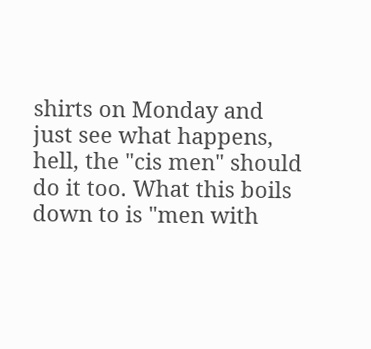shirts on Monday and just see what happens, hell, the "cis men" should do it too. What this boils down to is "men with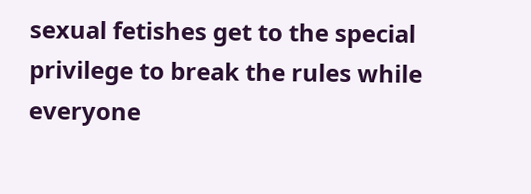sexual fetishes get to the special privilege to break the rules while everyone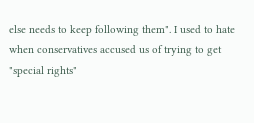else needs to keep following them". I used to hate when conservatives accused us of trying to get "special rights"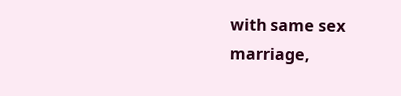with same sex marriage,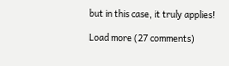but in this case, it truly applies!

Load more (27 comments)